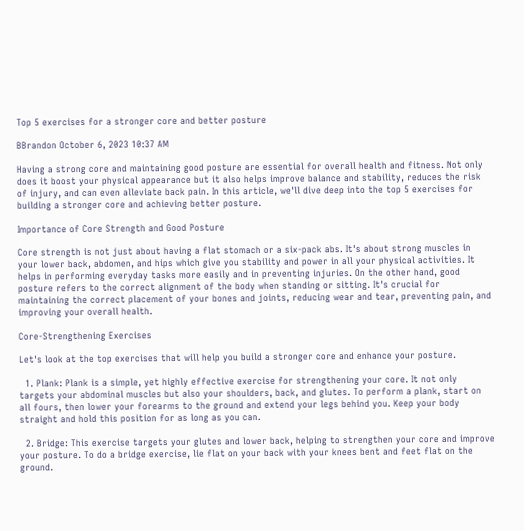Top 5 exercises for a stronger core and better posture

BBrandon October 6, 2023 10:37 AM

Having a strong core and maintaining good posture are essential for overall health and fitness. Not only does it boost your physical appearance but it also helps improve balance and stability, reduces the risk of injury, and can even alleviate back pain. In this article, we'll dive deep into the top 5 exercises for building a stronger core and achieving better posture.

Importance of Core Strength and Good Posture

Core strength is not just about having a flat stomach or a six-pack abs. It's about strong muscles in your lower back, abdomen, and hips which give you stability and power in all your physical activities. It helps in performing everyday tasks more easily and in preventing injuries. On the other hand, good posture refers to the correct alignment of the body when standing or sitting. It's crucial for maintaining the correct placement of your bones and joints, reducing wear and tear, preventing pain, and improving your overall health.

Core-Strengthening Exercises

Let's look at the top exercises that will help you build a stronger core and enhance your posture.

  1. Plank: Plank is a simple, yet highly effective exercise for strengthening your core. It not only targets your abdominal muscles but also your shoulders, back, and glutes. To perform a plank, start on all fours, then lower your forearms to the ground and extend your legs behind you. Keep your body straight and hold this position for as long as you can.

  2. Bridge: This exercise targets your glutes and lower back, helping to strengthen your core and improve your posture. To do a bridge exercise, lie flat on your back with your knees bent and feet flat on the ground.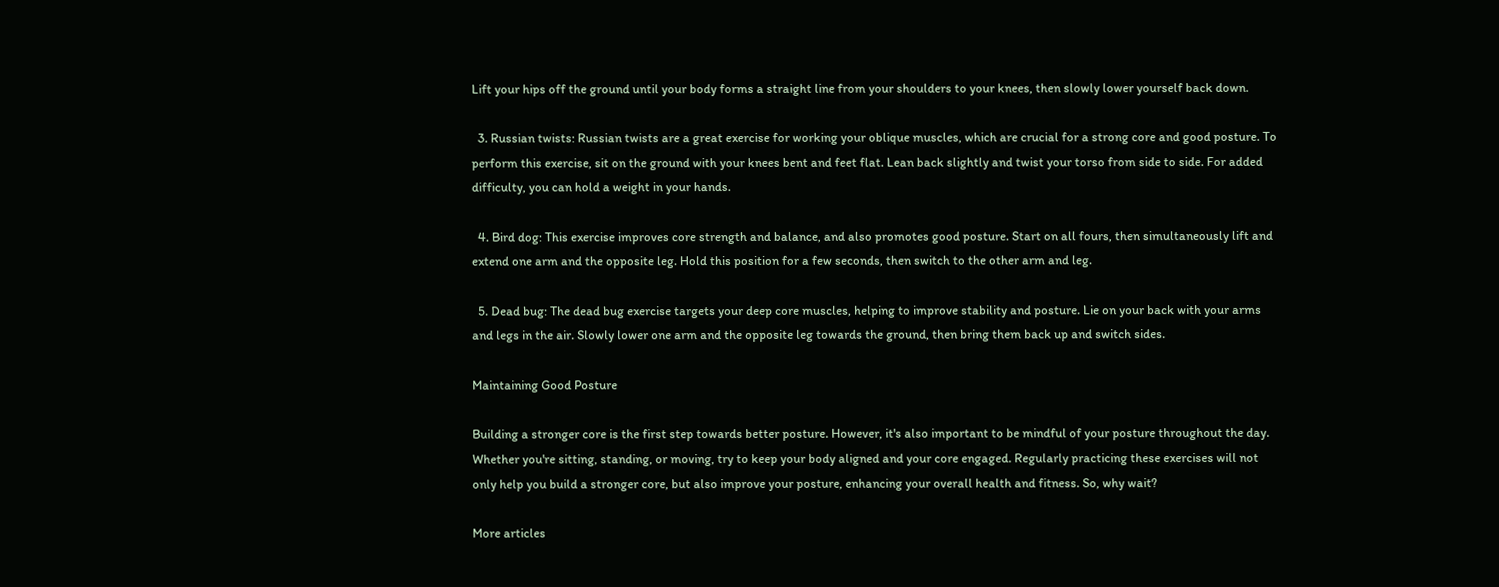Lift your hips off the ground until your body forms a straight line from your shoulders to your knees, then slowly lower yourself back down.

  3. Russian twists: Russian twists are a great exercise for working your oblique muscles, which are crucial for a strong core and good posture. To perform this exercise, sit on the ground with your knees bent and feet flat. Lean back slightly and twist your torso from side to side. For added difficulty, you can hold a weight in your hands.

  4. Bird dog: This exercise improves core strength and balance, and also promotes good posture. Start on all fours, then simultaneously lift and extend one arm and the opposite leg. Hold this position for a few seconds, then switch to the other arm and leg.

  5. Dead bug: The dead bug exercise targets your deep core muscles, helping to improve stability and posture. Lie on your back with your arms and legs in the air. Slowly lower one arm and the opposite leg towards the ground, then bring them back up and switch sides.

Maintaining Good Posture

Building a stronger core is the first step towards better posture. However, it's also important to be mindful of your posture throughout the day. Whether you're sitting, standing, or moving, try to keep your body aligned and your core engaged. Regularly practicing these exercises will not only help you build a stronger core, but also improve your posture, enhancing your overall health and fitness. So, why wait?

More articles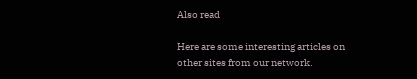Also read

Here are some interesting articles on other sites from our network.